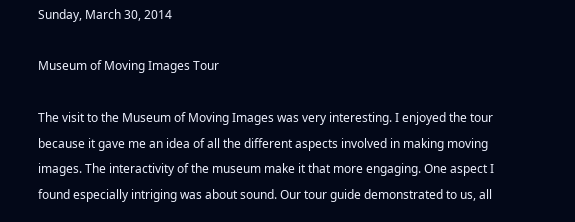Sunday, March 30, 2014

Museum of Moving Images Tour

The visit to the Museum of Moving Images was very interesting. I enjoyed the tour because it gave me an idea of all the different aspects involved in making moving images. The interactivity of the museum make it that more engaging. One aspect I found especially intriging was about sound. Our tour guide demonstrated to us, all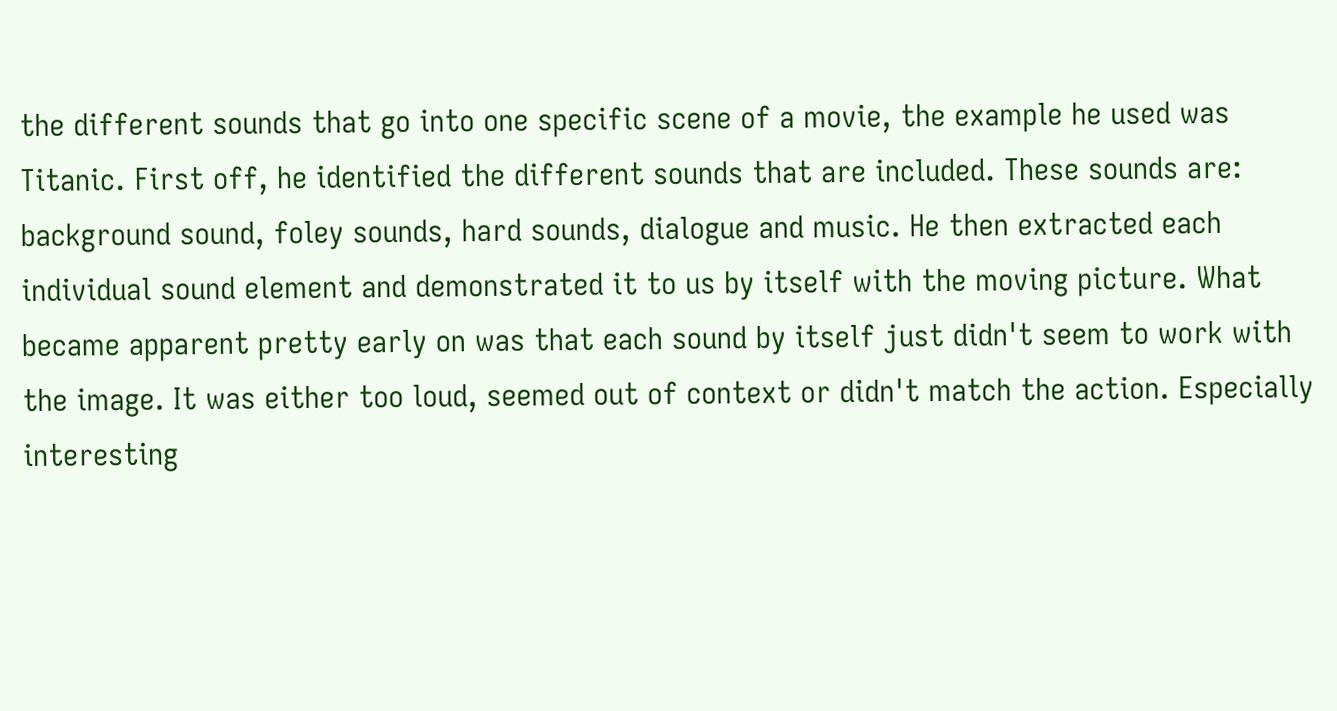the different sounds that go into one specific scene of a movie, the example he used was Titanic. First off, he identified the different sounds that are included. These sounds are: background sound, foley sounds, hard sounds, dialogue and music. He then extracted each individual sound element and demonstrated it to us by itself with the moving picture. What became apparent pretty early on was that each sound by itself just didn't seem to work with the image. It was either too loud, seemed out of context or didn't match the action. Especially interesting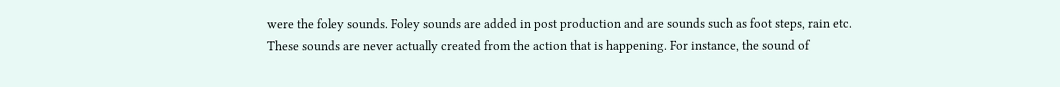were the foley sounds. Foley sounds are added in post production and are sounds such as foot steps, rain etc. These sounds are never actually created from the action that is happening. For instance, the sound of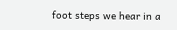foot steps we hear in a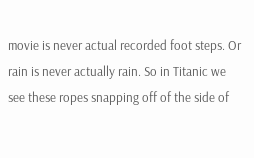movie is never actual recorded foot steps. Or rain is never actually rain. So in Titanic we see these ropes snapping off of the side of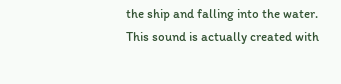the ship and falling into the water. This sound is actually created with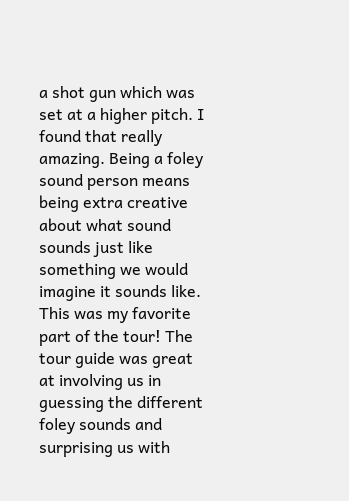a shot gun which was set at a higher pitch. I found that really amazing. Being a foley sound person means being extra creative about what sound sounds just like something we would imagine it sounds like. This was my favorite part of the tour! The tour guide was great at involving us in guessing the different foley sounds and surprising us with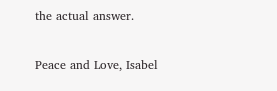the actual answer.

Peace and Love, Isabel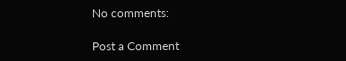No comments:

Post a Comment